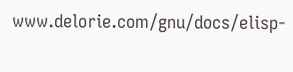www.delorie.com/gnu/docs/elisp-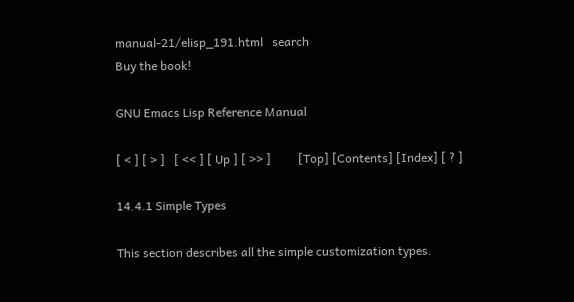manual-21/elisp_191.html   search
Buy the book!

GNU Emacs Lisp Reference Manual

[ < ] [ > ]   [ << ] [ Up ] [ >> ]         [Top] [Contents] [Index] [ ? ]

14.4.1 Simple Types

This section describes all the simple customization types.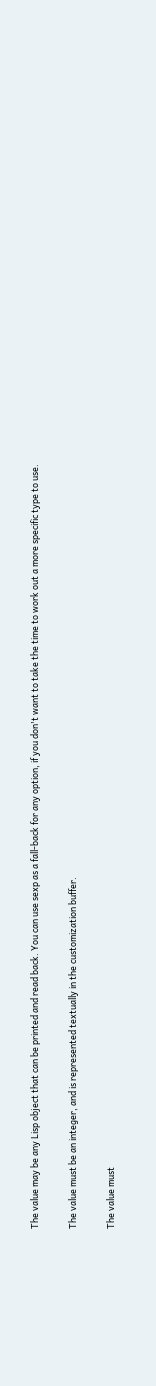The value may be any Lisp object that can be printed and read back. You can use sexp as a fall-back for any option, if you don't want to take the time to work out a more specific type to use.

The value must be an integer, and is represented textually in the customization buffer.

The value must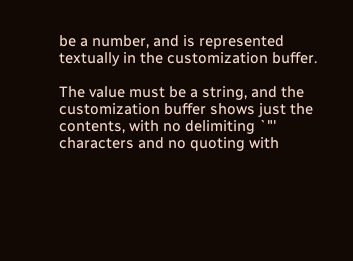be a number, and is represented textually in the customization buffer.

The value must be a string, and the customization buffer shows just the contents, with no delimiting `"' characters and no quoting with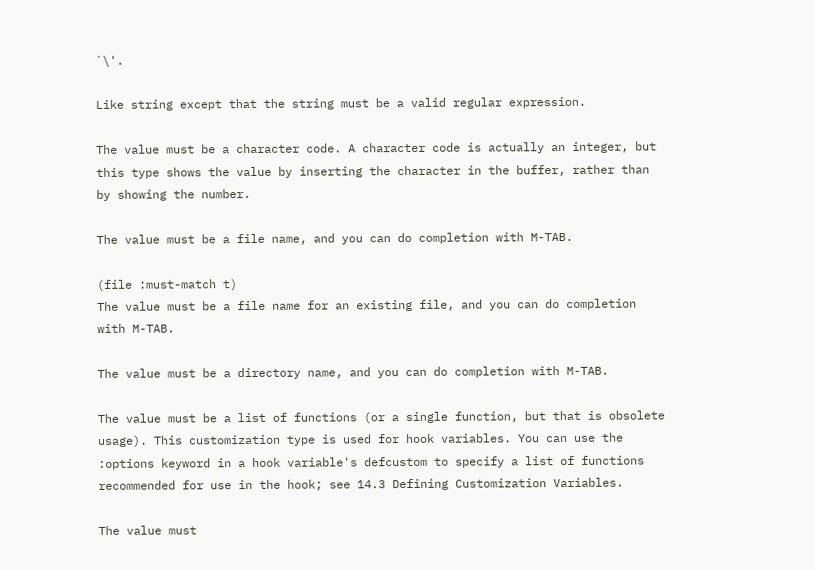`\'.

Like string except that the string must be a valid regular expression.

The value must be a character code. A character code is actually an integer, but this type shows the value by inserting the character in the buffer, rather than by showing the number.

The value must be a file name, and you can do completion with M-TAB.

(file :must-match t)
The value must be a file name for an existing file, and you can do completion with M-TAB.

The value must be a directory name, and you can do completion with M-TAB.

The value must be a list of functions (or a single function, but that is obsolete usage). This customization type is used for hook variables. You can use the :options keyword in a hook variable's defcustom to specify a list of functions recommended for use in the hook; see 14.3 Defining Customization Variables.

The value must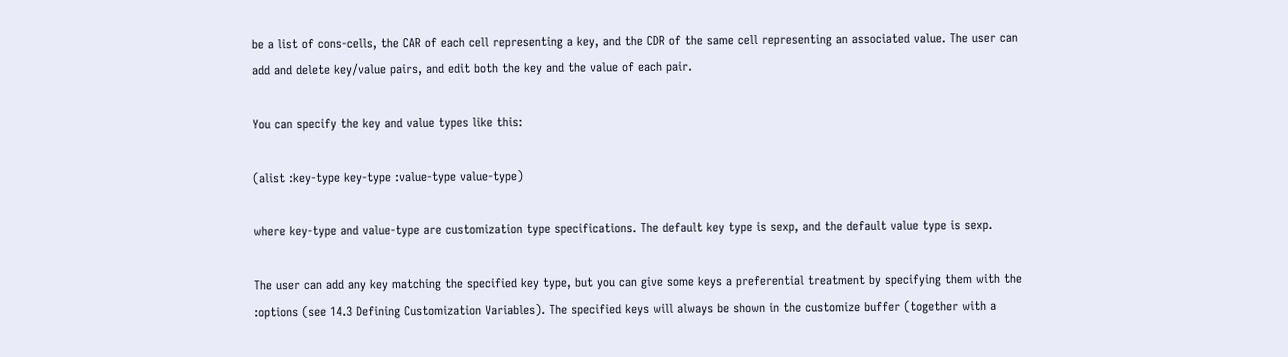be a list of cons-cells, the CAR of each cell representing a key, and the CDR of the same cell representing an associated value. The user can add and delete key/value pairs, and edit both the key and the value of each pair.

You can specify the key and value types like this:

(alist :key-type key-type :value-type value-type)

where key-type and value-type are customization type specifications. The default key type is sexp, and the default value type is sexp.

The user can add any key matching the specified key type, but you can give some keys a preferential treatment by specifying them with the :options (see 14.3 Defining Customization Variables). The specified keys will always be shown in the customize buffer (together with a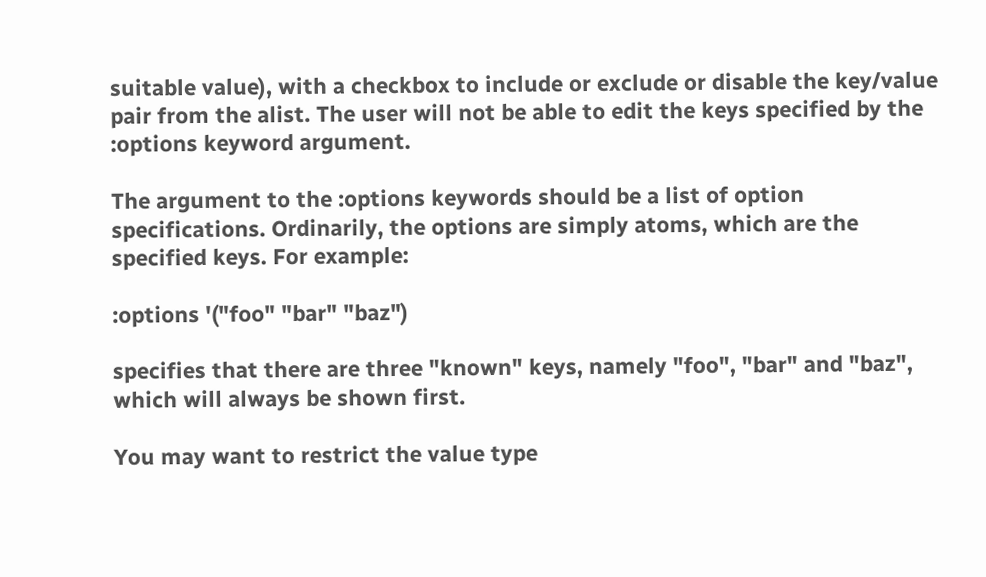suitable value), with a checkbox to include or exclude or disable the key/value pair from the alist. The user will not be able to edit the keys specified by the :options keyword argument.

The argument to the :options keywords should be a list of option specifications. Ordinarily, the options are simply atoms, which are the specified keys. For example:

:options '("foo" "bar" "baz")

specifies that there are three "known" keys, namely "foo", "bar" and "baz", which will always be shown first.

You may want to restrict the value type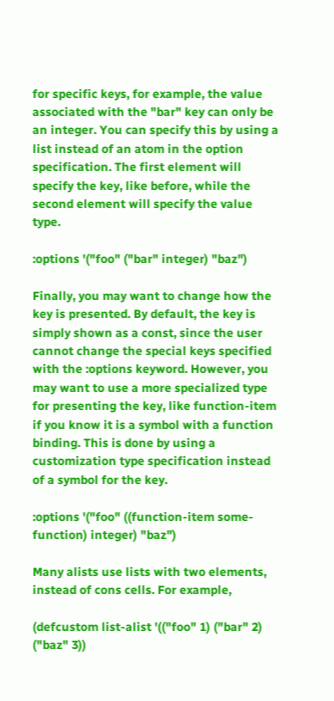for specific keys, for example, the value associated with the "bar" key can only be an integer. You can specify this by using a list instead of an atom in the option specification. The first element will specify the key, like before, while the second element will specify the value type.

:options '("foo" ("bar" integer) "baz")

Finally, you may want to change how the key is presented. By default, the key is simply shown as a const, since the user cannot change the special keys specified with the :options keyword. However, you may want to use a more specialized type for presenting the key, like function-item if you know it is a symbol with a function binding. This is done by using a customization type specification instead of a symbol for the key.

:options '("foo" ((function-item some-function) integer) "baz")

Many alists use lists with two elements, instead of cons cells. For example,

(defcustom list-alist '(("foo" 1) ("bar" 2) ("baz" 3))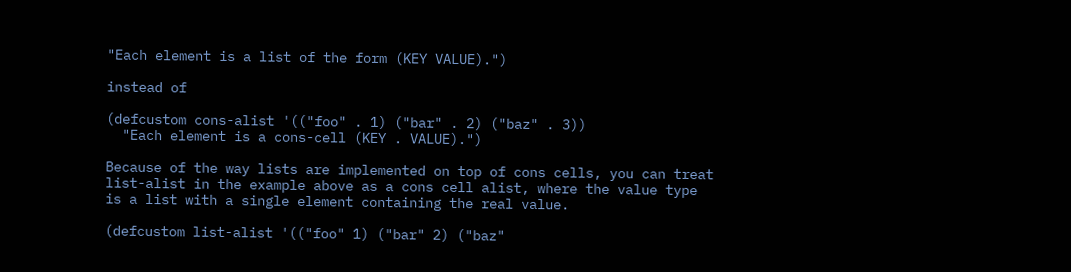"Each element is a list of the form (KEY VALUE).")

instead of

(defcustom cons-alist '(("foo" . 1) ("bar" . 2) ("baz" . 3))
  "Each element is a cons-cell (KEY . VALUE).")

Because of the way lists are implemented on top of cons cells, you can treat list-alist in the example above as a cons cell alist, where the value type is a list with a single element containing the real value.

(defcustom list-alist '(("foo" 1) ("bar" 2) ("baz"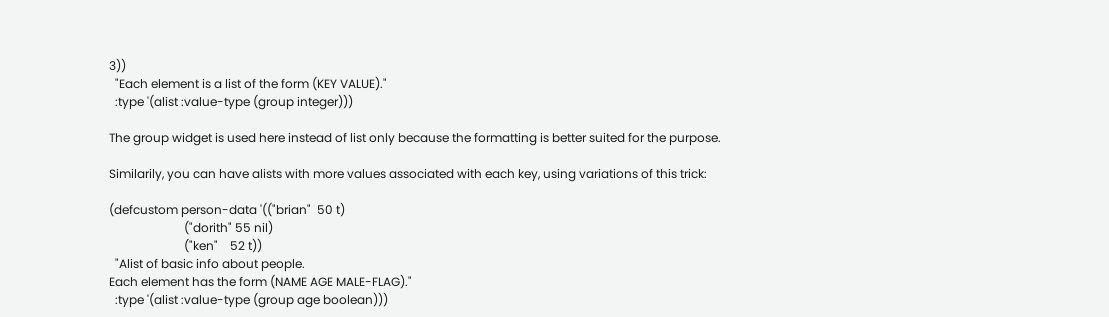3))
  "Each element is a list of the form (KEY VALUE)."
  :type '(alist :value-type (group integer)))

The group widget is used here instead of list only because the formatting is better suited for the purpose.

Similarily, you can have alists with more values associated with each key, using variations of this trick:

(defcustom person-data '(("brian"  50 t)
                         ("dorith" 55 nil)
                         ("ken"    52 t))
  "Alist of basic info about people.
Each element has the form (NAME AGE MALE-FLAG)."
  :type '(alist :value-type (group age boolean)))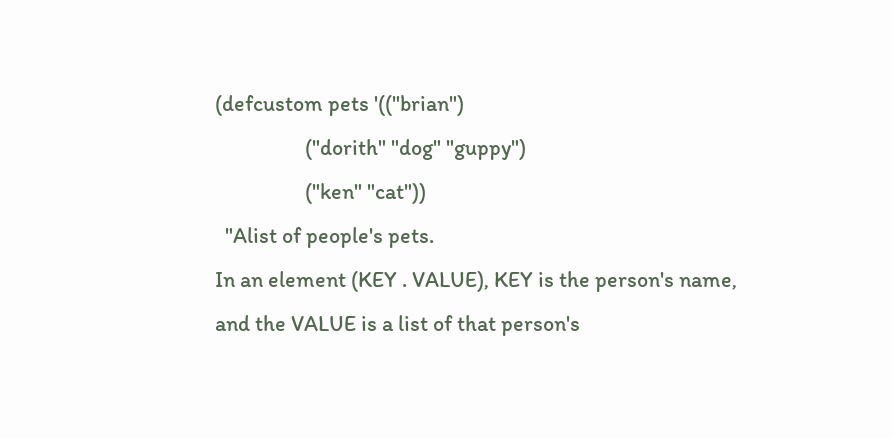(defcustom pets '(("brian")
                  ("dorith" "dog" "guppy")
                  ("ken" "cat"))
  "Alist of people's pets.
In an element (KEY . VALUE), KEY is the person's name,
and the VALUE is a list of that person's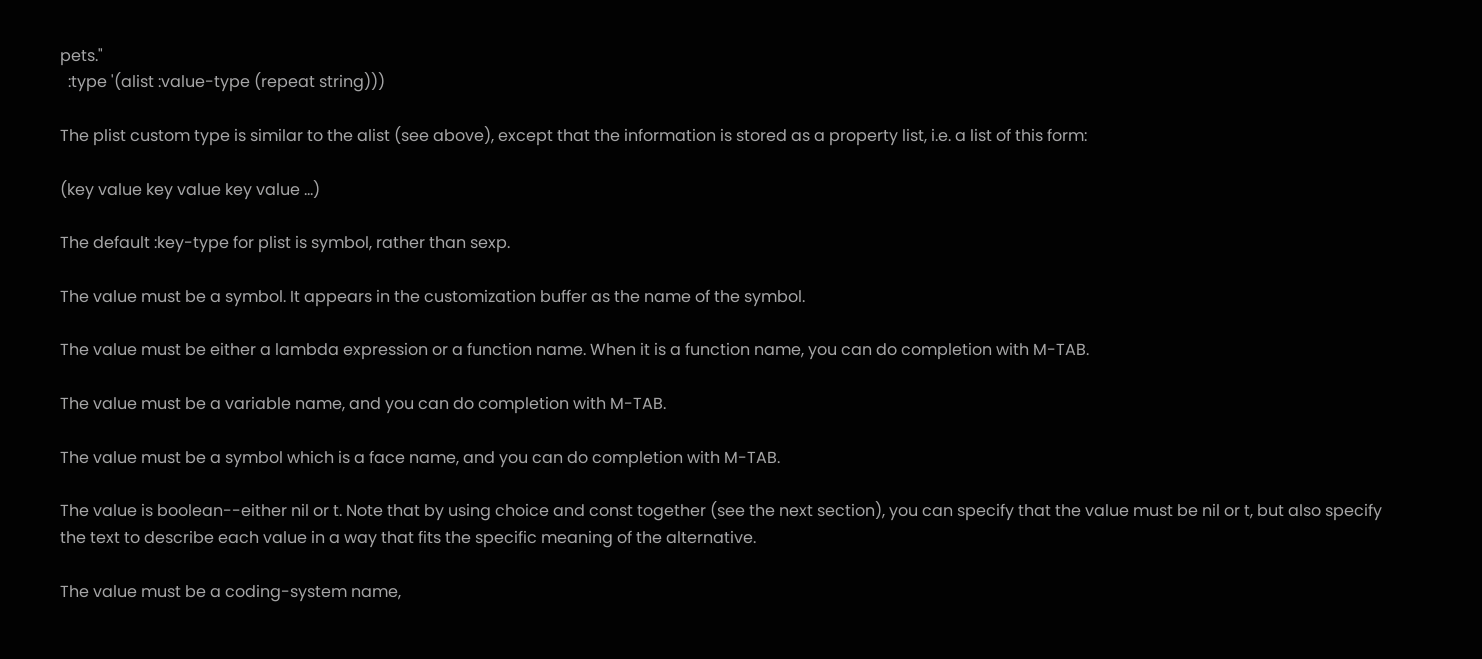pets."
  :type '(alist :value-type (repeat string)))

The plist custom type is similar to the alist (see above), except that the information is stored as a property list, i.e. a list of this form:

(key value key value key value ...)

The default :key-type for plist is symbol, rather than sexp.

The value must be a symbol. It appears in the customization buffer as the name of the symbol.

The value must be either a lambda expression or a function name. When it is a function name, you can do completion with M-TAB.

The value must be a variable name, and you can do completion with M-TAB.

The value must be a symbol which is a face name, and you can do completion with M-TAB.

The value is boolean--either nil or t. Note that by using choice and const together (see the next section), you can specify that the value must be nil or t, but also specify the text to describe each value in a way that fits the specific meaning of the alternative.

The value must be a coding-system name,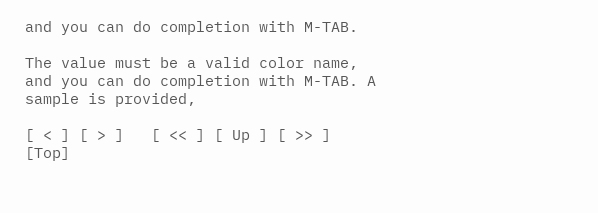and you can do completion with M-TAB.

The value must be a valid color name, and you can do completion with M-TAB. A sample is provided,

[ < ] [ > ]   [ << ] [ Up ] [ >> ]         [Top]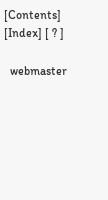[Contents] [Index] [ ? ]

  webmaster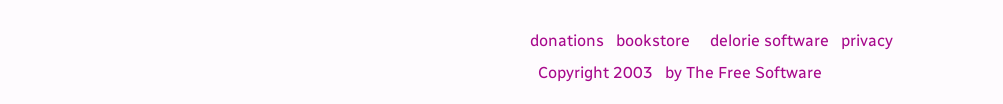donations   bookstore     delorie software   privacy
  Copyright 2003   by The Free Software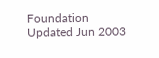Foundation     Updated Jun 2003